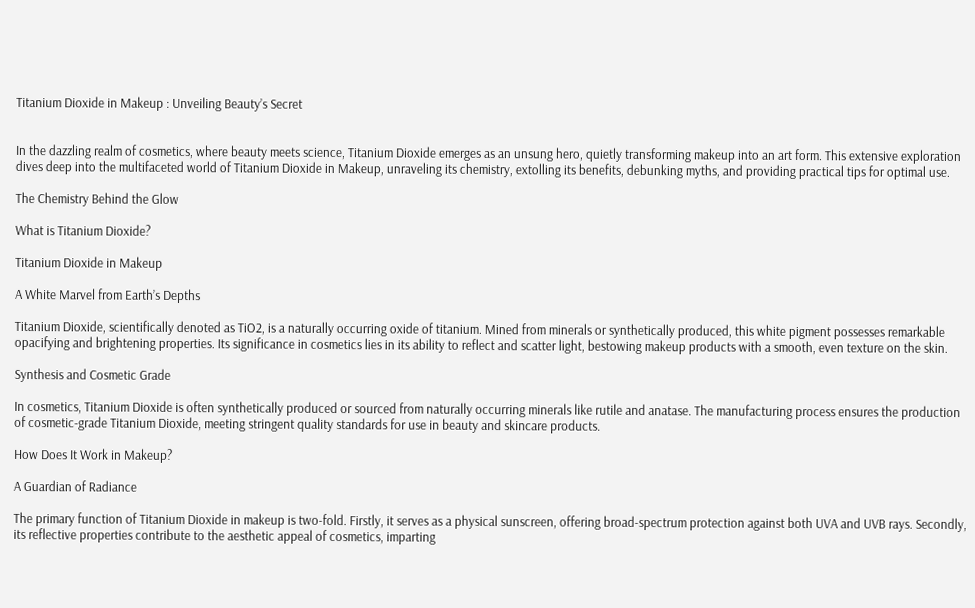Titanium Dioxide in Makeup : Unveiling Beauty’s Secret


In the dazzling realm of cosmetics, where beauty meets science, Titanium Dioxide emerges as an unsung hero, quietly transforming makeup into an art form. This extensive exploration dives deep into the multifaceted world of Titanium Dioxide in Makeup, unraveling its chemistry, extolling its benefits, debunking myths, and providing practical tips for optimal use.

The Chemistry Behind the Glow

What is Titanium Dioxide?

Titanium Dioxide in Makeup

A White Marvel from Earth’s Depths

Titanium Dioxide, scientifically denoted as TiO2, is a naturally occurring oxide of titanium. Mined from minerals or synthetically produced, this white pigment possesses remarkable opacifying and brightening properties. Its significance in cosmetics lies in its ability to reflect and scatter light, bestowing makeup products with a smooth, even texture on the skin.

Synthesis and Cosmetic Grade

In cosmetics, Titanium Dioxide is often synthetically produced or sourced from naturally occurring minerals like rutile and anatase. The manufacturing process ensures the production of cosmetic-grade Titanium Dioxide, meeting stringent quality standards for use in beauty and skincare products.

How Does It Work in Makeup?

A Guardian of Radiance

The primary function of Titanium Dioxide in makeup is two-fold. Firstly, it serves as a physical sunscreen, offering broad-spectrum protection against both UVA and UVB rays. Secondly, its reflective properties contribute to the aesthetic appeal of cosmetics, imparting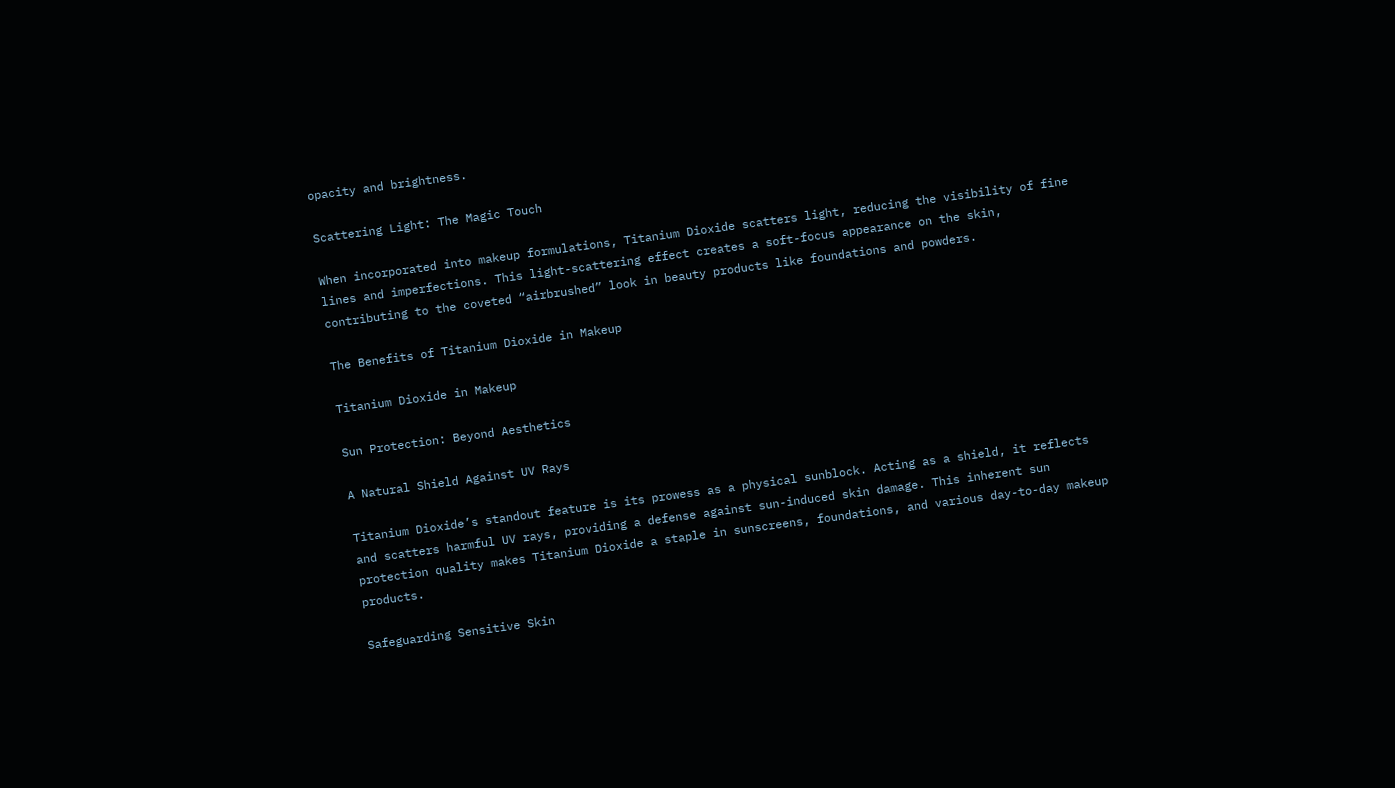opacity and brightness.

Scattering Light: The Magic Touch

When incorporated into makeup formulations, Titanium Dioxide scatters light, reducing the visibility of fine lines and imperfections. This light-scattering effect creates a soft-focus appearance on the skin, contributing to the coveted “airbrushed” look in beauty products like foundations and powders.

The Benefits of Titanium Dioxide in Makeup

Titanium Dioxide in Makeup

Sun Protection: Beyond Aesthetics

A Natural Shield Against UV Rays

Titanium Dioxide’s standout feature is its prowess as a physical sunblock. Acting as a shield, it reflects and scatters harmful UV rays, providing a defense against sun-induced skin damage. This inherent sun protection quality makes Titanium Dioxide a staple in sunscreens, foundations, and various day-to-day makeup products.

Safeguarding Sensitive Skin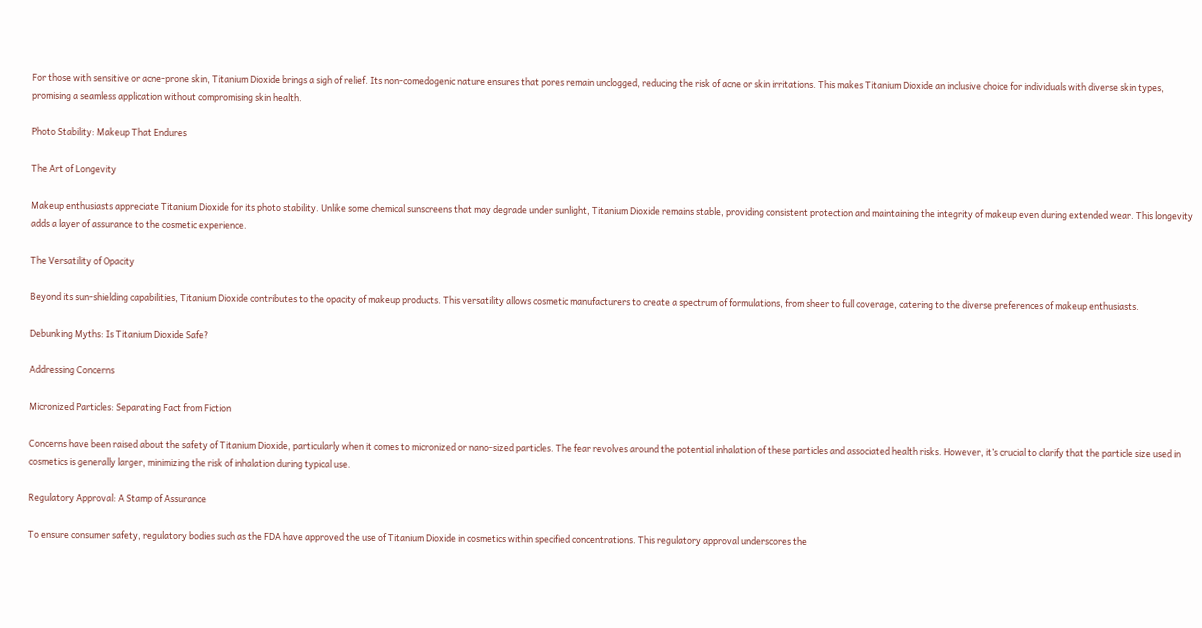For those with sensitive or acne-prone skin, Titanium Dioxide brings a sigh of relief. Its non-comedogenic nature ensures that pores remain unclogged, reducing the risk of acne or skin irritations. This makes Titanium Dioxide an inclusive choice for individuals with diverse skin types, promising a seamless application without compromising skin health.

Photo Stability: Makeup That Endures

The Art of Longevity

Makeup enthusiasts appreciate Titanium Dioxide for its photo stability. Unlike some chemical sunscreens that may degrade under sunlight, Titanium Dioxide remains stable, providing consistent protection and maintaining the integrity of makeup even during extended wear. This longevity adds a layer of assurance to the cosmetic experience.

The Versatility of Opacity

Beyond its sun-shielding capabilities, Titanium Dioxide contributes to the opacity of makeup products. This versatility allows cosmetic manufacturers to create a spectrum of formulations, from sheer to full coverage, catering to the diverse preferences of makeup enthusiasts.

Debunking Myths: Is Titanium Dioxide Safe?

Addressing Concerns

Micronized Particles: Separating Fact from Fiction

Concerns have been raised about the safety of Titanium Dioxide, particularly when it comes to micronized or nano-sized particles. The fear revolves around the potential inhalation of these particles and associated health risks. However, it’s crucial to clarify that the particle size used in cosmetics is generally larger, minimizing the risk of inhalation during typical use.

Regulatory Approval: A Stamp of Assurance

To ensure consumer safety, regulatory bodies such as the FDA have approved the use of Titanium Dioxide in cosmetics within specified concentrations. This regulatory approval underscores the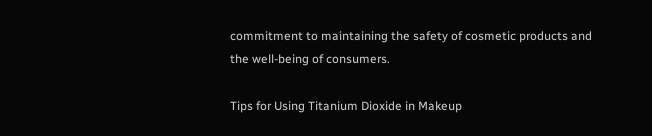commitment to maintaining the safety of cosmetic products and the well-being of consumers.

Tips for Using Titanium Dioxide in Makeup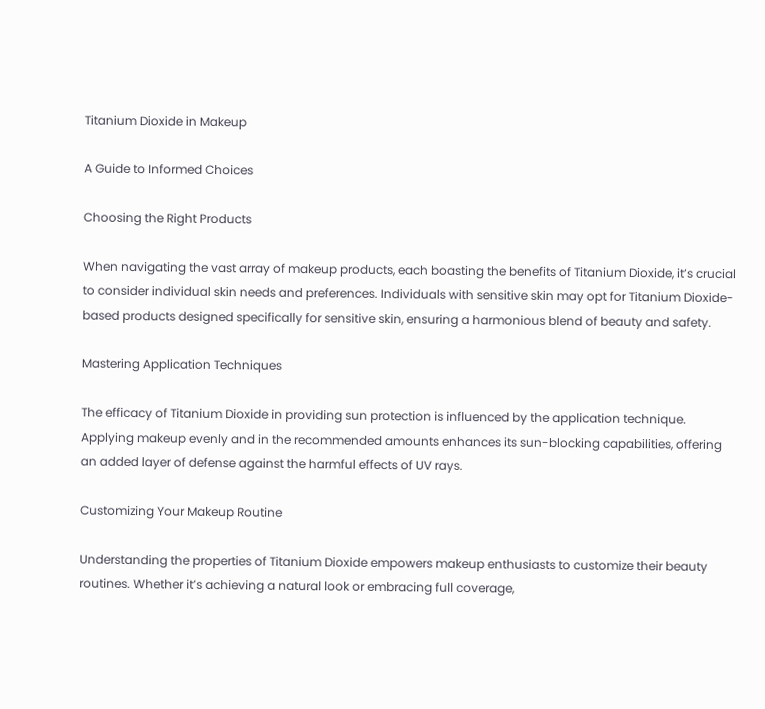Titanium Dioxide in Makeup

A Guide to Informed Choices

Choosing the Right Products

When navigating the vast array of makeup products, each boasting the benefits of Titanium Dioxide, it’s crucial to consider individual skin needs and preferences. Individuals with sensitive skin may opt for Titanium Dioxide-based products designed specifically for sensitive skin, ensuring a harmonious blend of beauty and safety.

Mastering Application Techniques

The efficacy of Titanium Dioxide in providing sun protection is influenced by the application technique. Applying makeup evenly and in the recommended amounts enhances its sun-blocking capabilities, offering an added layer of defense against the harmful effects of UV rays.

Customizing Your Makeup Routine

Understanding the properties of Titanium Dioxide empowers makeup enthusiasts to customize their beauty routines. Whether it’s achieving a natural look or embracing full coverage,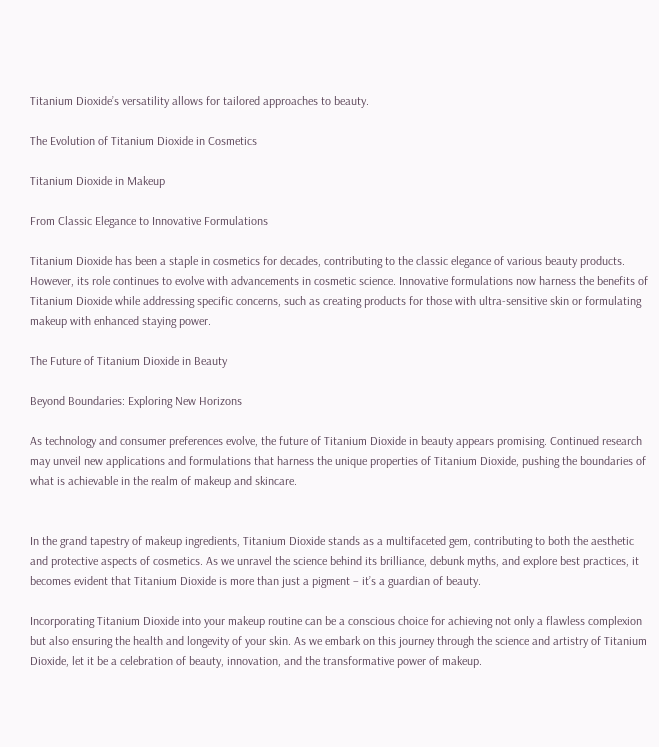Titanium Dioxide’s versatility allows for tailored approaches to beauty.

The Evolution of Titanium Dioxide in Cosmetics

Titanium Dioxide in Makeup

From Classic Elegance to Innovative Formulations

Titanium Dioxide has been a staple in cosmetics for decades, contributing to the classic elegance of various beauty products. However, its role continues to evolve with advancements in cosmetic science. Innovative formulations now harness the benefits of Titanium Dioxide while addressing specific concerns, such as creating products for those with ultra-sensitive skin or formulating makeup with enhanced staying power.

The Future of Titanium Dioxide in Beauty

Beyond Boundaries: Exploring New Horizons

As technology and consumer preferences evolve, the future of Titanium Dioxide in beauty appears promising. Continued research may unveil new applications and formulations that harness the unique properties of Titanium Dioxide, pushing the boundaries of what is achievable in the realm of makeup and skincare.


In the grand tapestry of makeup ingredients, Titanium Dioxide stands as a multifaceted gem, contributing to both the aesthetic and protective aspects of cosmetics. As we unravel the science behind its brilliance, debunk myths, and explore best practices, it becomes evident that Titanium Dioxide is more than just a pigment – it’s a guardian of beauty.

Incorporating Titanium Dioxide into your makeup routine can be a conscious choice for achieving not only a flawless complexion but also ensuring the health and longevity of your skin. As we embark on this journey through the science and artistry of Titanium Dioxide, let it be a celebration of beauty, innovation, and the transformative power of makeup.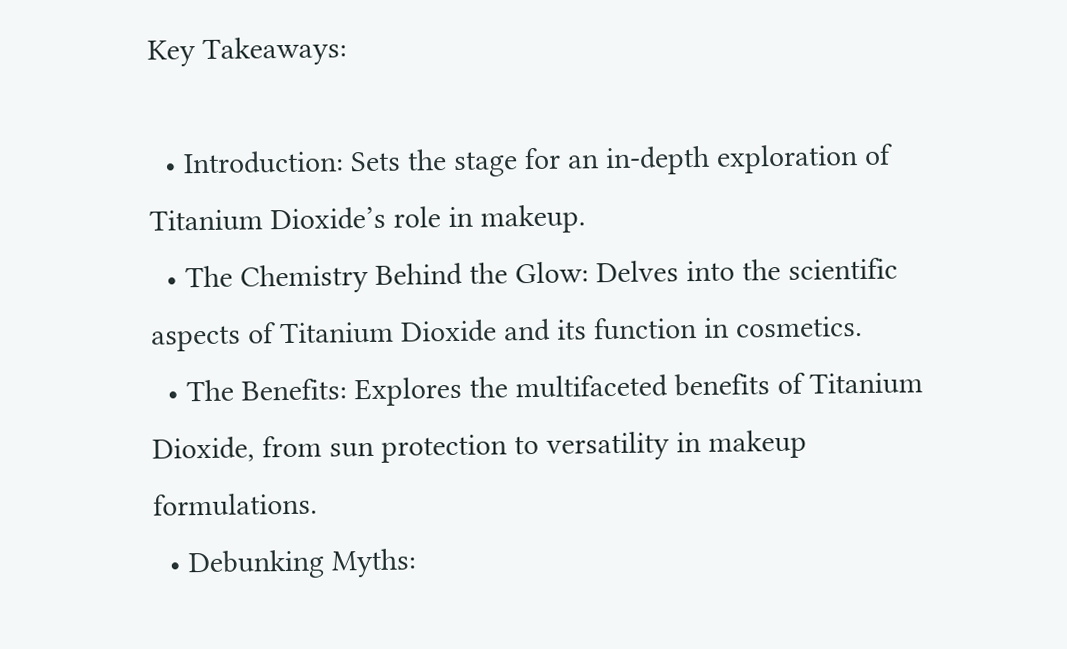Key Takeaways:

  • Introduction: Sets the stage for an in-depth exploration of Titanium Dioxide’s role in makeup.
  • The Chemistry Behind the Glow: Delves into the scientific aspects of Titanium Dioxide and its function in cosmetics.
  • The Benefits: Explores the multifaceted benefits of Titanium Dioxide, from sun protection to versatility in makeup formulations.
  • Debunking Myths: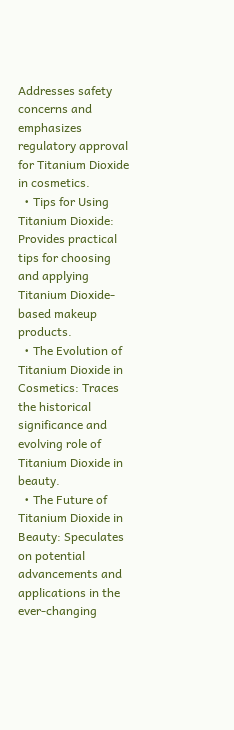Addresses safety concerns and emphasizes regulatory approval for Titanium Dioxide in cosmetics.
  • Tips for Using Titanium Dioxide: Provides practical tips for choosing and applying Titanium Dioxide-based makeup products.
  • The Evolution of Titanium Dioxide in Cosmetics: Traces the historical significance and evolving role of Titanium Dioxide in beauty.
  • The Future of Titanium Dioxide in Beauty: Speculates on potential advancements and applications in the ever-changing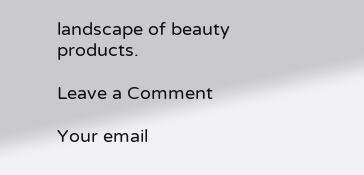landscape of beauty products.

Leave a Comment

Your email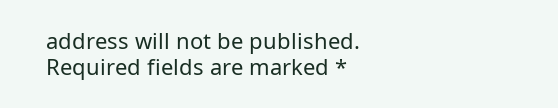address will not be published. Required fields are marked *